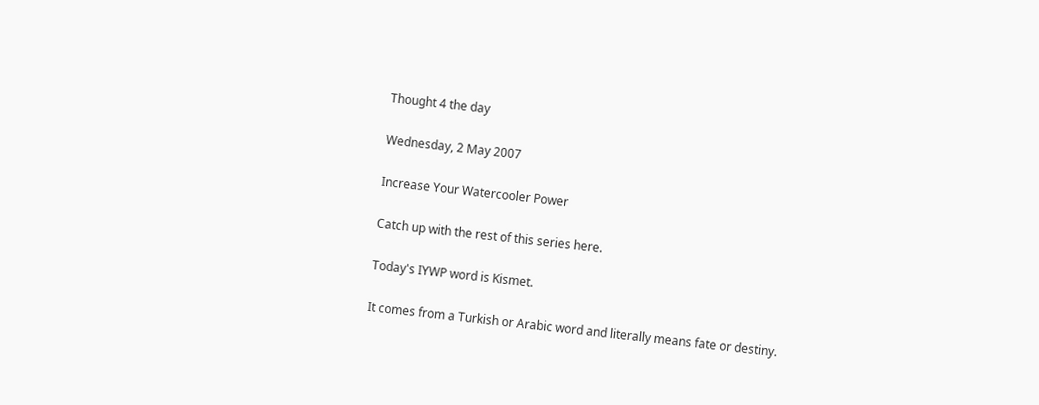Thought 4 the day

Wednesday, 2 May 2007

Increase Your Watercooler Power

Catch up with the rest of this series here.

Today's IYWP word is Kismet.

It comes from a Turkish or Arabic word and literally means fate or destiny.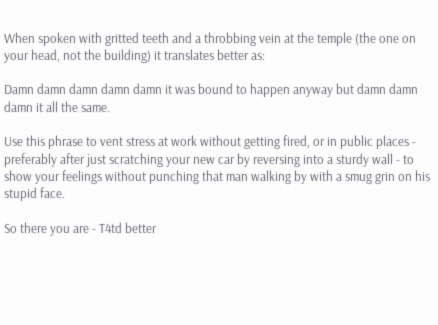When spoken with gritted teeth and a throbbing vein at the temple (the one on your head, not the building) it translates better as:

Damn damn damn damn damn it was bound to happen anyway but damn damn damn it all the same.

Use this phrase to vent stress at work without getting fired, or in public places - preferably after just scratching your new car by reversing into a sturdy wall - to show your feelings without punching that man walking by with a smug grin on his stupid face.

So there you are - T4td better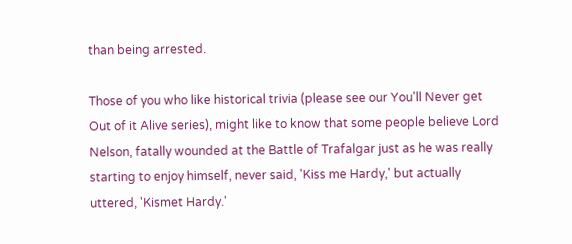than being arrested.

Those of you who like historical trivia (please see our You'll Never get Out of it Alive series), might like to know that some people believe Lord Nelson, fatally wounded at the Battle of Trafalgar just as he was really starting to enjoy himself, never said, 'Kiss me Hardy,' but actually uttered, 'Kismet Hardy.'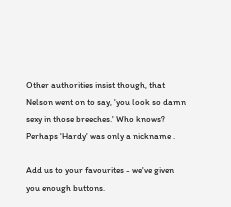Other authorities insist though, that Nelson went on to say, 'you look so damn sexy in those breeches.' Who knows? Perhaps 'Hardy' was only a nickname .

Add us to your favourites - we've given you enough buttons.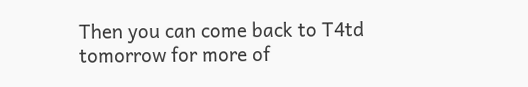Then you can come back to T4td tomorrow for more of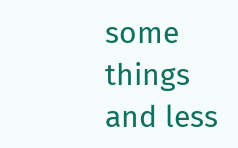some things and less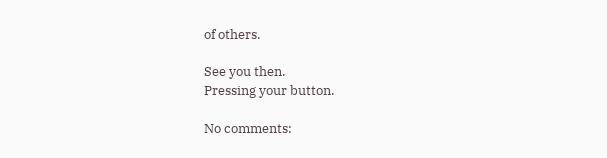of others.

See you then.
Pressing your button.

No comments: